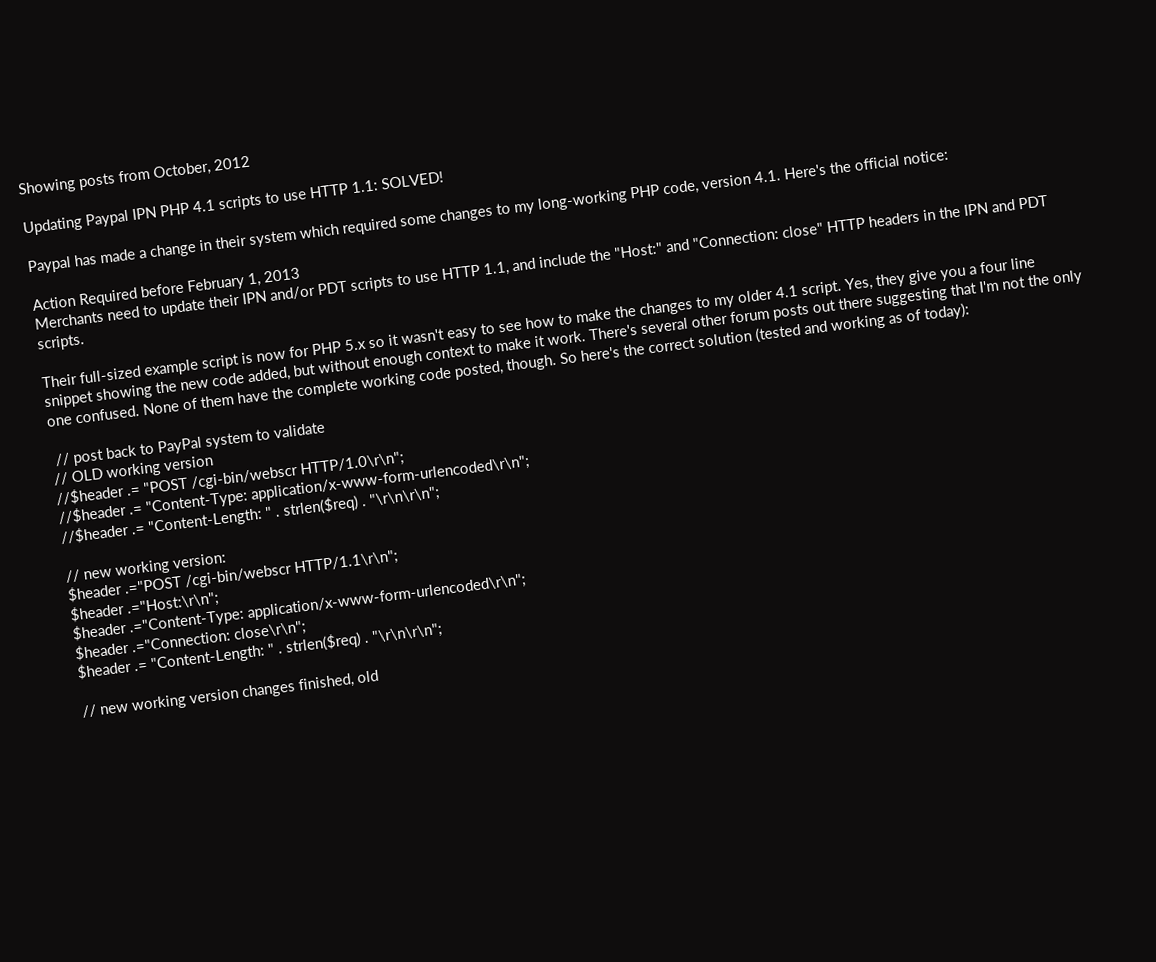Showing posts from October, 2012

Updating Paypal IPN PHP 4.1 scripts to use HTTP 1.1: SOLVED!

Paypal has made a change in their system which required some changes to my long-working PHP code, version 4.1. Here's the official notice:

Action Required before February 1, 2013
Merchants need to update their IPN and/or PDT scripts to use HTTP 1.1, and include the "Host:" and "Connection: close" HTTP headers in the IPN and PDT scripts.

Their full-sized example script is now for PHP 5.x so it wasn't easy to see how to make the changes to my older 4.1 script. Yes, they give you a four line snippet showing the new code added, but without enough context to make it work. There's several other forum posts out there suggesting that I'm not the only one confused. None of them have the complete working code posted, though. So here's the correct solution (tested and working as of today):

 // post back to PayPal system to validate
// OLD working version
//$header .= "POST /cgi-bin/webscr HTTP/1.0\r\n";
//$header .= "Content-Type: application/x-www-form-urlencoded\r\n";
//$header .= "Content-Length: " . strlen($req) . "\r\n\r\n";

// new working version:
$header .="POST /cgi-bin/webscr HTTP/1.1\r\n";
$header .="Host:\r\n";
$header .="Content-Type: application/x-www-form-urlencoded\r\n";
$header .="Connection: close\r\n";
$header .= "Content-Length: " . strlen($req) . "\r\n\r\n";

// new working version changes finished, old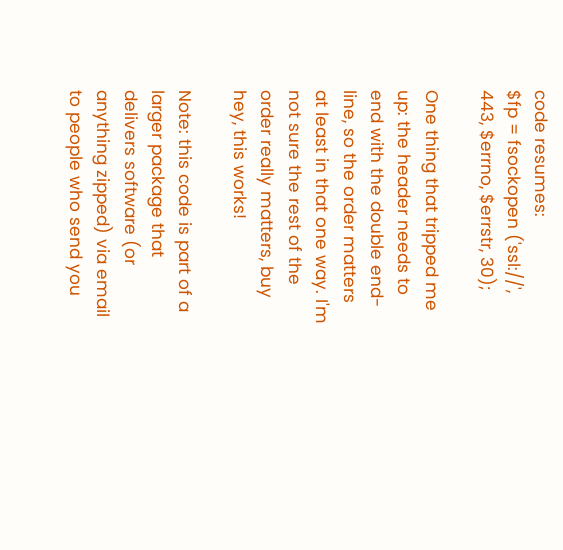code resumes:
$fp = fsockopen ('ssl://', 443, $errno, $errstr, 30);

One thing that tripped me up: the header needs to end with the double end-line, so the order matters at least in that one way. I'm not sure the rest of the order really matters, buy hey, this works!

Note: this code is part of a larger package that delivers software (or anything zipped) via email to people who send you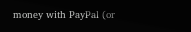money with PayPal (or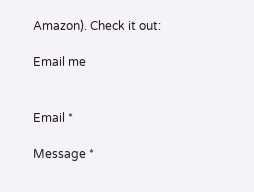Amazon). Check it out:

Email me


Email *

Message *